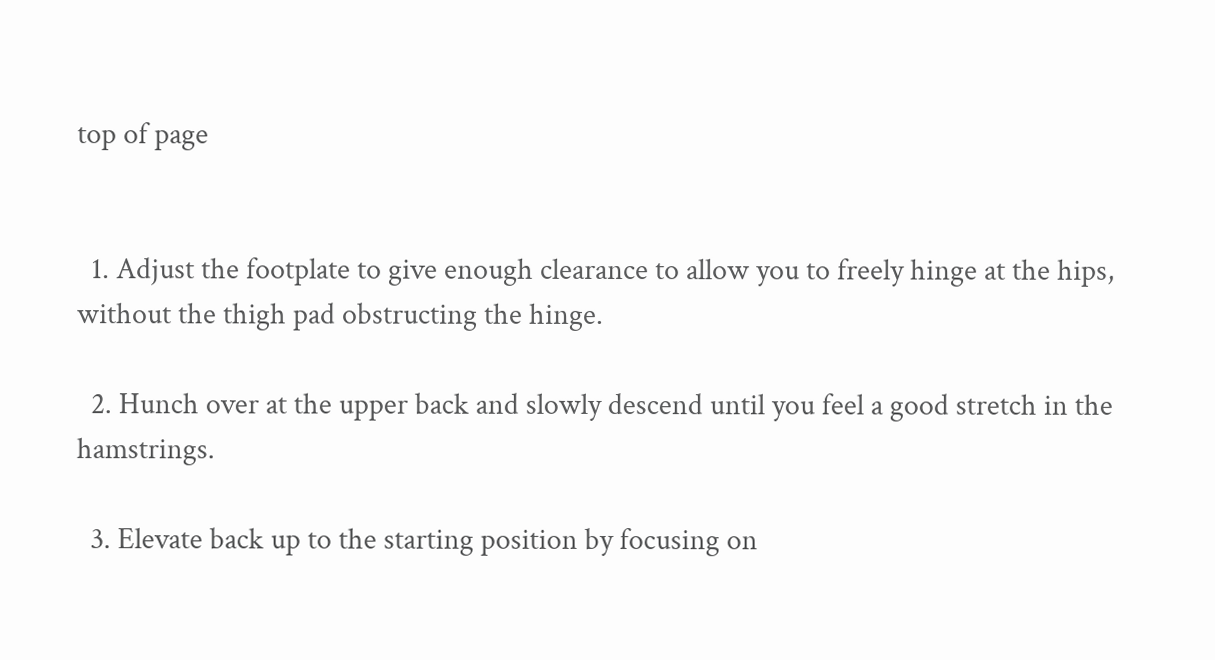top of page


  1. Adjust the footplate to give enough clearance to allow you to freely hinge at the hips, without the thigh pad obstructing the hinge.

  2. Hunch over at the upper back and slowly descend until you feel a good stretch in the hamstrings.

  3. Elevate back up to the starting position by focusing on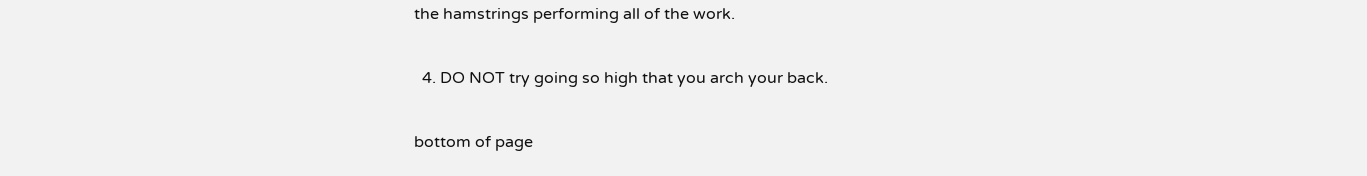the hamstrings performing all of the work.

  4. DO NOT try going so high that you arch your back.

bottom of page